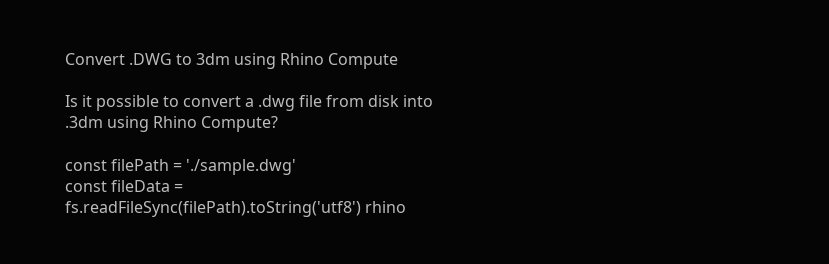Convert .DWG to 3dm using Rhino Compute

Is it possible to convert a .dwg file from disk into .3dm using Rhino Compute?

const filePath = './sample.dwg'
const fileData = fs.readFileSync(filePath).toString('utf8') rhino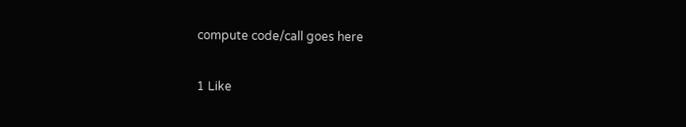compute code/call goes here

1 Like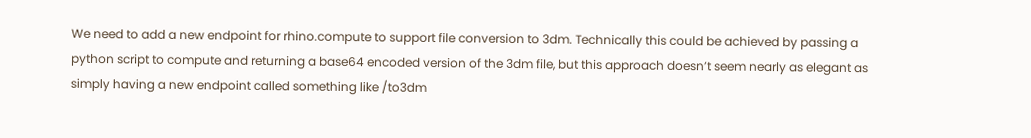We need to add a new endpoint for rhino.compute to support file conversion to 3dm. Technically this could be achieved by passing a python script to compute and returning a base64 encoded version of the 3dm file, but this approach doesn’t seem nearly as elegant as simply having a new endpoint called something like /to3dm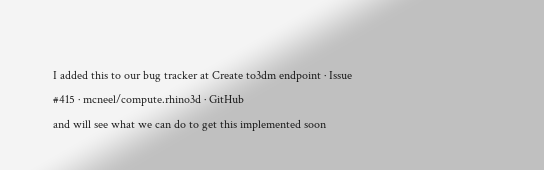I added this to our bug tracker at Create to3dm endpoint · Issue #415 · mcneel/compute.rhino3d · GitHub
and will see what we can do to get this implemented soon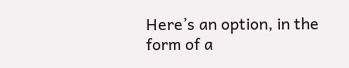Here’s an option, in the form of a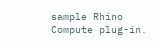sample Rhino Compute plug-in.